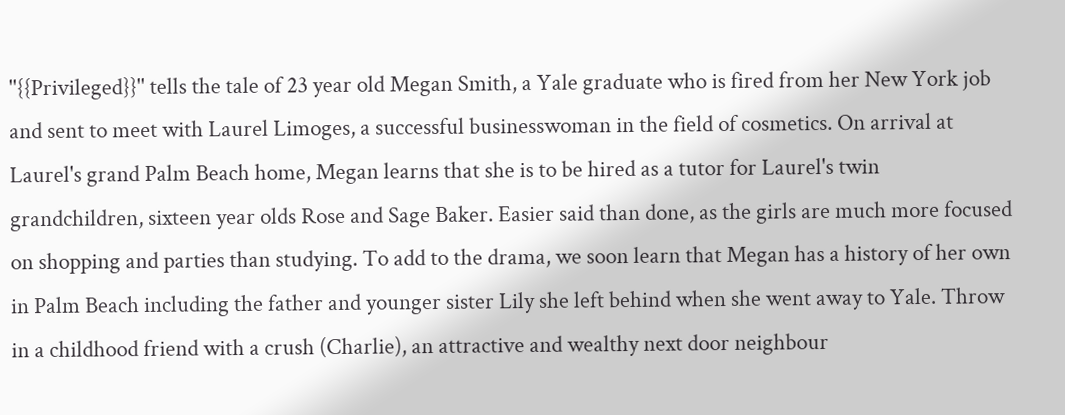''{{Privileged}}'' tells the tale of 23 year old Megan Smith, a Yale graduate who is fired from her New York job and sent to meet with Laurel Limoges, a successful businesswoman in the field of cosmetics. On arrival at Laurel's grand Palm Beach home, Megan learns that she is to be hired as a tutor for Laurel's twin grandchildren, sixteen year olds Rose and Sage Baker. Easier said than done, as the girls are much more focused on shopping and parties than studying. To add to the drama, we soon learn that Megan has a history of her own in Palm Beach including the father and younger sister Lily she left behind when she went away to Yale. Throw in a childhood friend with a crush (Charlie), an attractive and wealthy next door neighbour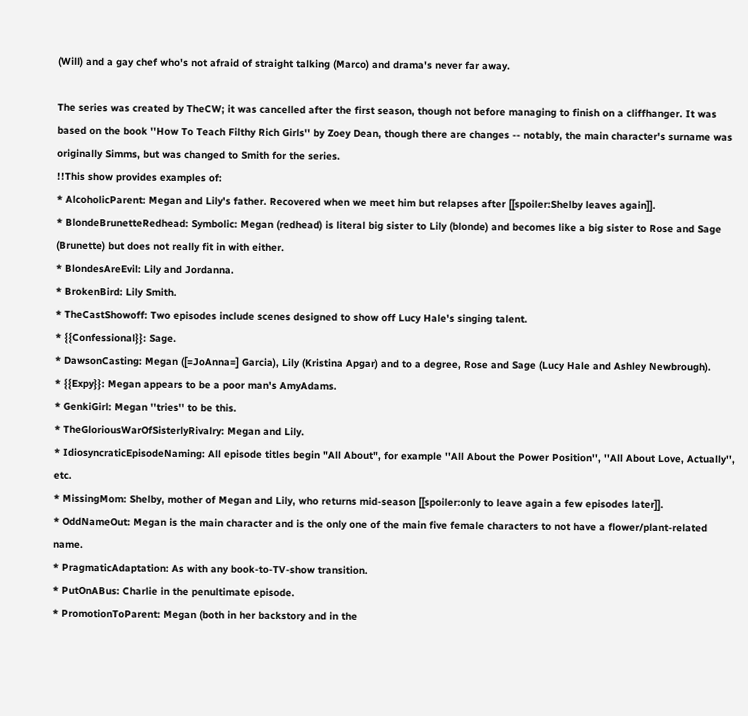(Will) and a gay chef who's not afraid of straight talking (Marco) and drama's never far away.

The series was created by TheCW; it was cancelled after the first season, though not before managing to finish on a cliffhanger. It was based on the book ''How To Teach Filthy Rich Girls'' by Zoey Dean, though there are changes -- notably, the main character's surname was originally Simms, but was changed to Smith for the series.
!!This show provides examples of:
* AlcoholicParent: Megan and Lily's father. Recovered when we meet him but relapses after [[spoiler:Shelby leaves again]].
* BlondeBrunetteRedhead: Symbolic: Megan (redhead) is literal big sister to Lily (blonde) and becomes like a big sister to Rose and Sage (Brunette) but does not really fit in with either.
* BlondesAreEvil: Lily and Jordanna.
* BrokenBird: Lily Smith.
* TheCastShowoff: Two episodes include scenes designed to show off Lucy Hale's singing talent.
* {{Confessional}}: Sage.
* DawsonCasting: Megan ([=JoAnna=] Garcia), Lily (Kristina Apgar) and to a degree, Rose and Sage (Lucy Hale and Ashley Newbrough).
* {{Expy}}: Megan appears to be a poor man's AmyAdams.
* GenkiGirl: Megan ''tries'' to be this.
* TheGloriousWarOfSisterlyRivalry: Megan and Lily.
* IdiosyncraticEpisodeNaming: All episode titles begin "All About", for example ''All About the Power Position'', ''All About Love, Actually'', etc.
* MissingMom: Shelby, mother of Megan and Lily, who returns mid-season [[spoiler:only to leave again a few episodes later]].
* OddNameOut: Megan is the main character and is the only one of the main five female characters to not have a flower/plant-related name.
* PragmaticAdaptation: As with any book-to-TV-show transition.
* PutOnABus: Charlie in the penultimate episode.
* PromotionToParent: Megan (both in her backstory and in the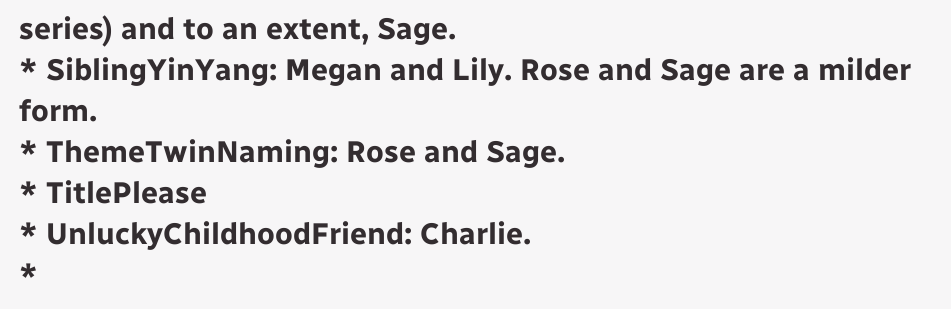series) and to an extent, Sage.
* SiblingYinYang: Megan and Lily. Rose and Sage are a milder form.
* ThemeTwinNaming: Rose and Sage.
* TitlePlease
* UnluckyChildhoodFriend: Charlie.
*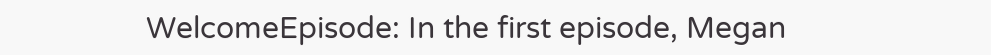WelcomeEpisode: In the first episode, Megan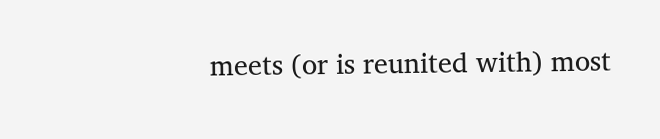meets (or is reunited with) most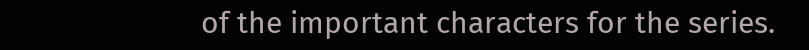of the important characters for the series.